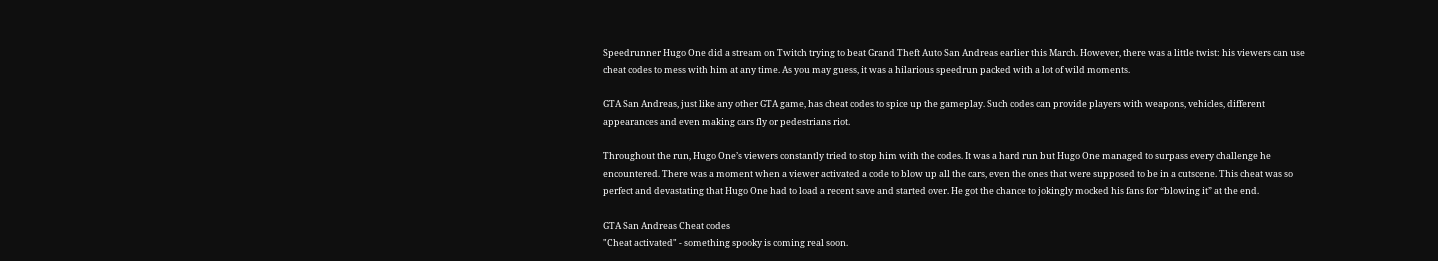Speedrunner Hugo One did a stream on Twitch trying to beat Grand Theft Auto San Andreas earlier this March. However, there was a little twist: his viewers can use cheat codes to mess with him at any time. As you may guess, it was a hilarious speedrun packed with a lot of wild moments.

GTA San Andreas, just like any other GTA game, has cheat codes to spice up the gameplay. Such codes can provide players with weapons, vehicles, different appearances and even making cars fly or pedestrians riot.

Throughout the run, Hugo One’s viewers constantly tried to stop him with the codes. It was a hard run but Hugo One managed to surpass every challenge he encountered. There was a moment when a viewer activated a code to blow up all the cars, even the ones that were supposed to be in a cutscene. This cheat was so perfect and devastating that Hugo One had to load a recent save and started over. He got the chance to jokingly mocked his fans for “blowing it” at the end.

GTA San Andreas Cheat codes
"Cheat activated" - something spooky is coming real soon.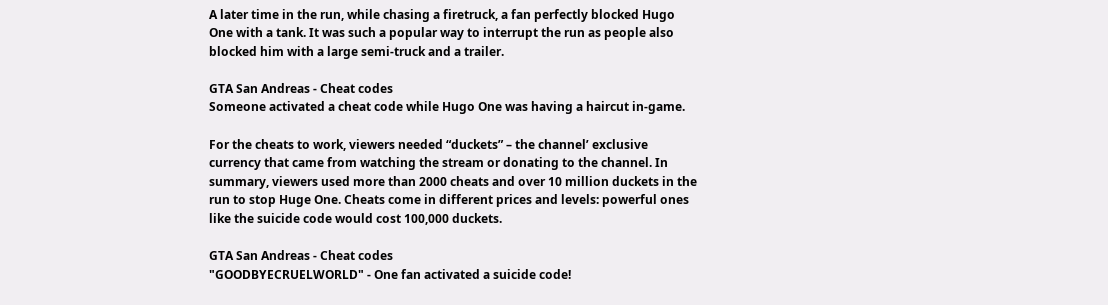A later time in the run, while chasing a firetruck, a fan perfectly blocked Hugo One with a tank. It was such a popular way to interrupt the run as people also blocked him with a large semi-truck and a trailer.

GTA San Andreas - Cheat codes
Someone activated a cheat code while Hugo One was having a haircut in-game.

For the cheats to work, viewers needed “duckets” – the channel’ exclusive currency that came from watching the stream or donating to the channel. In summary, viewers used more than 2000 cheats and over 10 million duckets in the run to stop Huge One. Cheats come in different prices and levels: powerful ones like the suicide code would cost 100,000 duckets.

GTA San Andreas - Cheat codes
"GOODBYECRUELWORLD" - One fan activated a suicide code!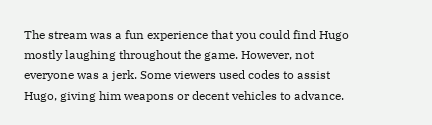The stream was a fun experience that you could find Hugo mostly laughing throughout the game. However, not everyone was a jerk. Some viewers used codes to assist Hugo, giving him weapons or decent vehicles to advance.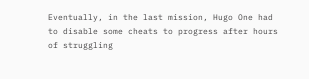Eventually, in the last mission, Hugo One had to disable some cheats to progress after hours of struggling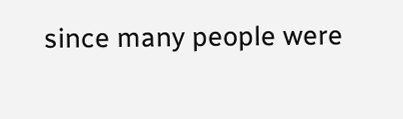since many people were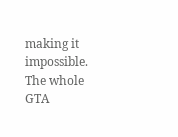making it impossible. The whole GTA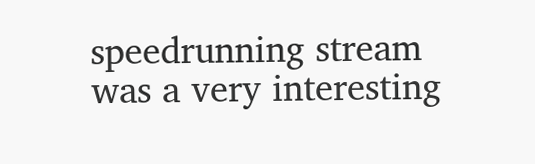speedrunning stream was a very interesting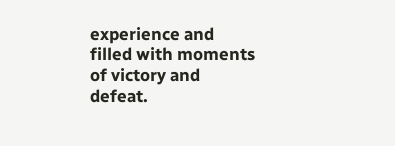experience and filled with moments of victory and defeat.